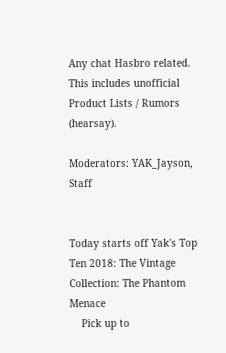Any chat Hasbro related. This includes unofficial Product Lists / Rumors (hearsay).

Moderators: YAK_Jayson, Staff


Today starts off Yak's Top Ten 2018: The Vintage Collection: The Phantom Menace
    Pick up to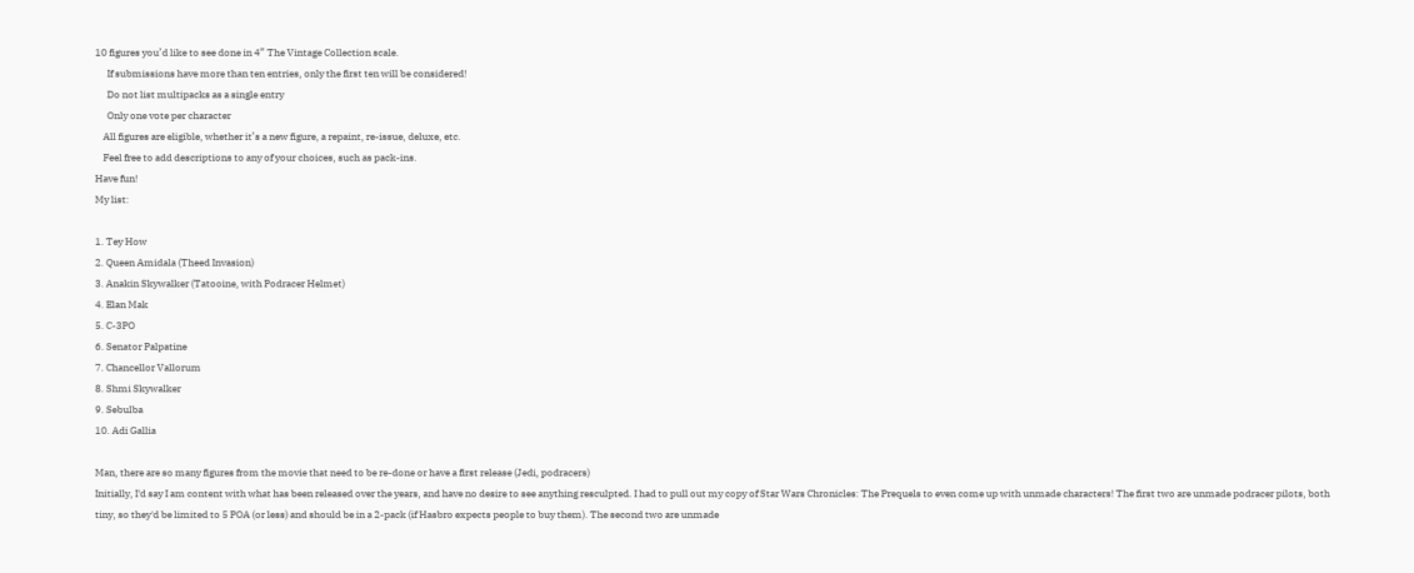10 figures you’d like to see done in 4” The Vintage Collection scale.
      If submissions have more than ten entries, only the first ten will be considered!
      Do not list multipacks as a single entry
      Only one vote per character
    All figures are eligible, whether it’s a new figure, a repaint, re-issue, deluxe, etc.
    Feel free to add descriptions to any of your choices, such as pack-ins.
Have fun!
My list:

1. Tey How
2. Queen Amidala (Theed Invasion)
3. Anakin Skywalker (Tatooine, with Podracer Helmet)
4. Elan Mak
5. C-3PO
6. Senator Palpatine
7. Chancellor Vallorum
8. Shmi Skywalker
9. Sebulba
10. Adi Gallia

Man, there are so many figures from the movie that need to be re-done or have a first release (Jedi, podracers)
Initially, I'd say I am content with what has been released over the years, and have no desire to see anything resculpted. I had to pull out my copy of Star Wars Chronicles: The Prequels to even come up with unmade characters! The first two are unmade podracer pilots, both tiny, so they'd be limited to 5 POA (or less) and should be in a 2-pack (if Hasbro expects people to buy them). The second two are unmade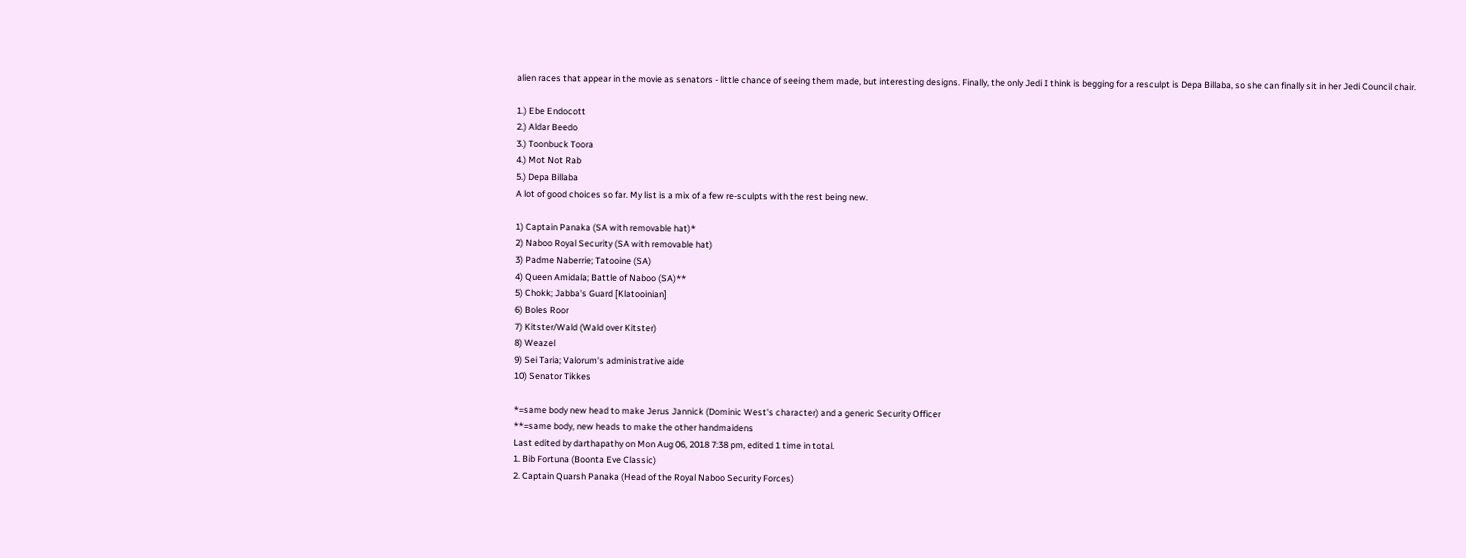alien races that appear in the movie as senators - little chance of seeing them made, but interesting designs. Finally, the only Jedi I think is begging for a resculpt is Depa Billaba, so she can finally sit in her Jedi Council chair.

1.) Ebe Endocott
2.) Aldar Beedo
3.) Toonbuck Toora
4.) Mot Not Rab
5.) Depa Billaba
A lot of good choices so far. My list is a mix of a few re-sculpts with the rest being new.

1) Captain Panaka (SA with removable hat)*
2) Naboo Royal Security (SA with removable hat)
3) Padme Naberrie; Tatooine (SA)
4) Queen Amidala; Battle of Naboo (SA)**
5) Chokk; Jabba's Guard [Klatooinian]
6) Boles Roor
7) Kitster/Wald (Wald over Kitster)
8) Weazel
9) Sei Taria; Valorum's administrative aide
10) Senator Tikkes

*=same body new head to make Jerus Jannick (Dominic West's character) and a generic Security Officer
**=same body, new heads to make the other handmaidens
Last edited by darthapathy on Mon Aug 06, 2018 7:38 pm, edited 1 time in total.
1. Bib Fortuna (Boonta Eve Classic)
2. Captain Quarsh Panaka (Head of the Royal Naboo Security Forces)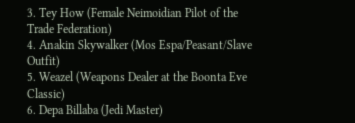3. Tey How (Female Neimoidian Pilot of the Trade Federation)
4. Anakin Skywalker (Mos Espa/Peasant/Slave Outfit)
5. Weazel (Weapons Dealer at the Boonta Eve Classic)
6. Depa Billaba (Jedi Master)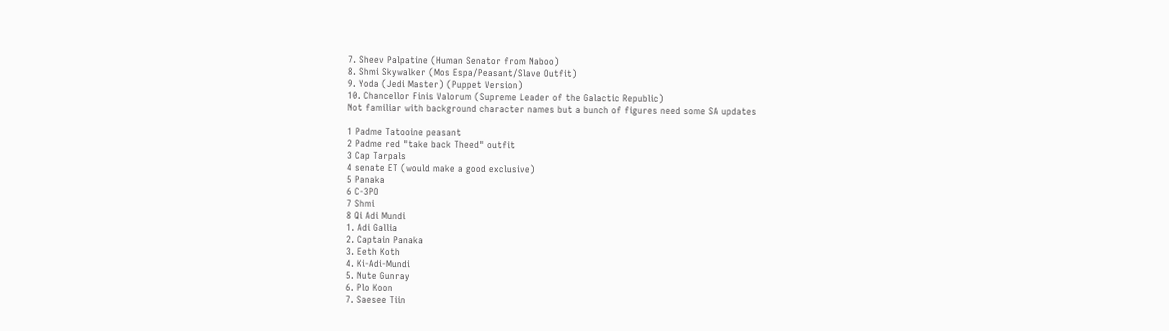7. Sheev Palpatine (Human Senator from Naboo)
8. Shmi Skywalker (Mos Espa/Peasant/Slave Outfit)
9. Yoda (Jedi Master) (Puppet Version)
10. Chancellor Finis Valorum (Supreme Leader of the Galactic Republic)
Not familiar with background character names but a bunch of figures need some SA updates

1 Padme Tatooine peasant
2 Padme red "take back Theed" outfit
3 Cap Tarpals
4 senate ET (would make a good exclusive)
5 Panaka
6 C-3PO
7 Shmi
8 Qi Adi Mundi
1. Adi Gallia
2. Captain Panaka
3. Eeth Koth
4. Ki-Adi-Mundi
5. Nute Gunray
6. Plo Koon
7. Saesee Tiin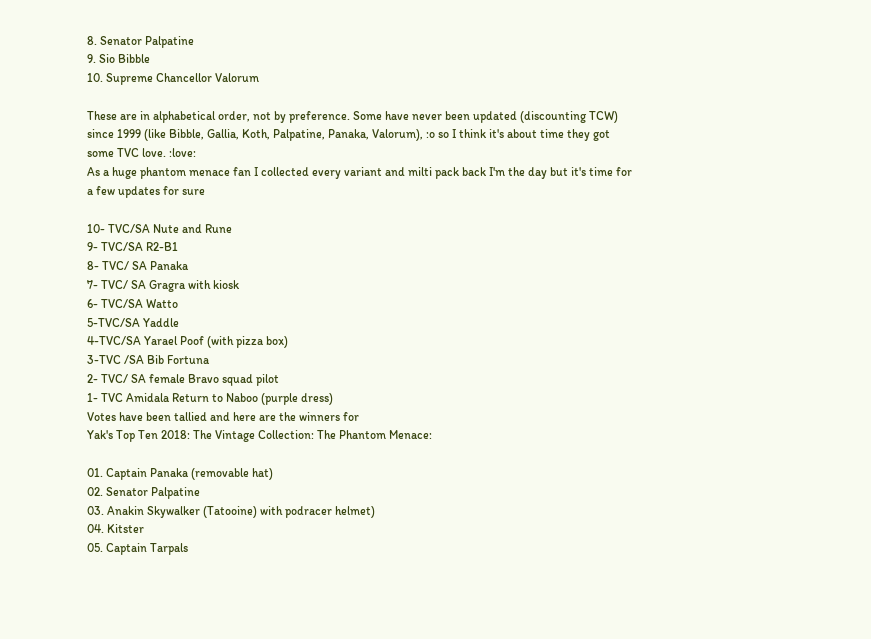8. Senator Palpatine
9. Sio Bibble
10. Supreme Chancellor Valorum

These are in alphabetical order, not by preference. Some have never been updated (discounting TCW) since 1999 (like Bibble, Gallia, Koth, Palpatine, Panaka, Valorum), :o so I think it's about time they got some TVC love. :love:
As a huge phantom menace fan I collected every variant and milti pack back I'm the day but it's time for a few updates for sure

10- TVC/SA Nute and Rune
9- TVC/SA R2-B1
8- TVC/ SA Panaka
7- TVC/ SA Gragra with kiosk
6- TVC/SA Watto
5-TVC/SA Yaddle
4-TVC/SA Yarael Poof (with pizza box)
3-TVC /SA Bib Fortuna
2- TVC/ SA female Bravo squad pilot
1- TVC Amidala Return to Naboo (purple dress)
Votes have been tallied and here are the winners for
Yak's Top Ten 2018: The Vintage Collection: The Phantom Menace:

01. Captain Panaka (removable hat)
02. Senator Palpatine
03. Anakin Skywalker (Tatooine) with podracer helmet)
04. Kitster
05. Captain Tarpals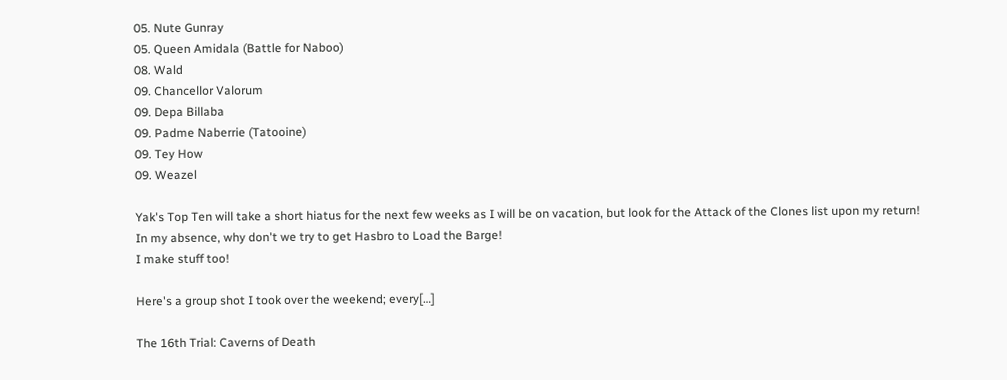05. Nute Gunray
05. Queen Amidala (Battle for Naboo)
08. Wald
09. Chancellor Valorum
09. Depa Billaba
09. Padme Naberrie (Tatooine)
09. Tey How
09. Weazel

Yak's Top Ten will take a short hiatus for the next few weeks as I will be on vacation, but look for the Attack of the Clones list upon my return! In my absence, why don't we try to get Hasbro to Load the Barge!
I make stuff too!

Here's a group shot I took over the weekend; every[…]

The 16th Trial: Caverns of Death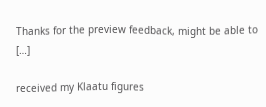Thanks for the preview feedback, might be able to […]

received my Klaatu figures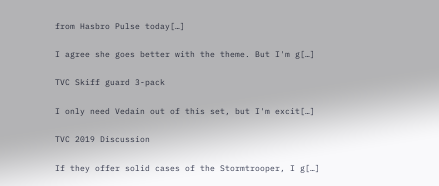from Hasbro Pulse today[…]

I agree she goes better with the theme. But I'm g[…]

TVC Skiff guard 3-pack

I only need Vedain out of this set, but I'm excit[…]

TVC 2019 Discussion

If they offer solid cases of the Stormtrooper, I g[…]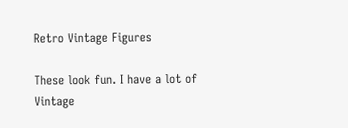Retro Vintage Figures

These look fun. I have a lot of Vintage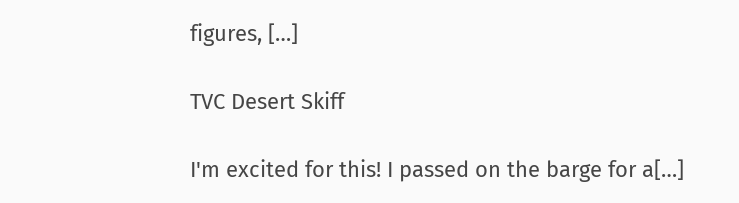figures, […]

TVC Desert Skiff

I'm excited for this! I passed on the barge for a[…]